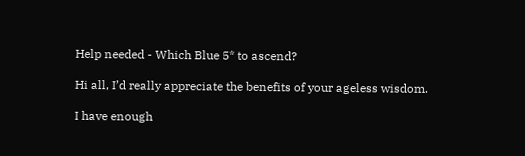Help needed - Which Blue 5* to ascend?

Hi all, I’d really appreciate the benefits of your ageless wisdom.

I have enough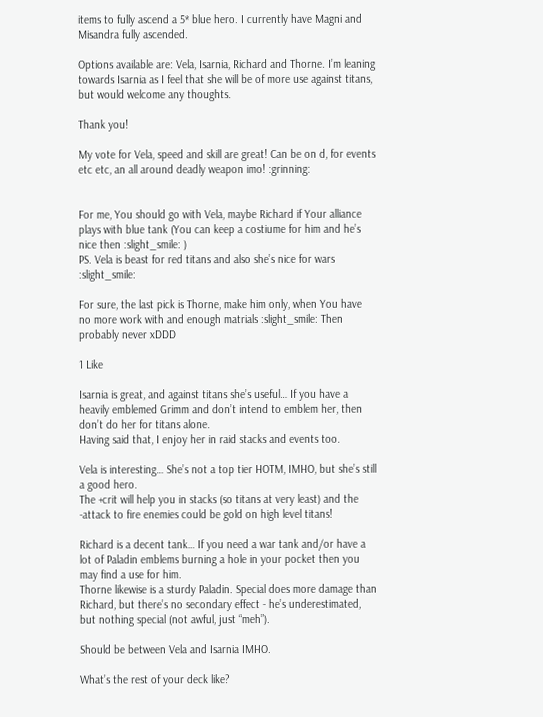items to fully ascend a 5* blue hero. I currently have Magni and Misandra fully ascended.

Options available are: Vela, Isarnia, Richard and Thorne. I’m leaning towards Isarnia as I feel that she will be of more use against titans, but would welcome any thoughts.

Thank you!

My vote for Vela, speed and skill are great! Can be on d, for events etc etc, an all around deadly weapon imo! :grinning:


For me, You should go with Vela, maybe Richard if Your alliance plays with blue tank (You can keep a costiume for him and he’s nice then :slight_smile: )
PS. Vela is beast for red titans and also she’s nice for wars :slight_smile:

For sure, the last pick is Thorne, make him only, when You have no more work with and enough matrials :slight_smile: Then probably never xDDD

1 Like

Isarnia is great, and against titans she’s useful… If you have a heavily emblemed Grimm and don’t intend to emblem her, then don’t do her for titans alone.
Having said that, I enjoy her in raid stacks and events too.

Vela is interesting… She’s not a top tier HOTM, IMHO, but she’s still a good hero.
The +crit will help you in stacks (so titans at very least) and the -attack to fire enemies could be gold on high level titans!

Richard is a decent tank… If you need a war tank and/or have a lot of Paladin emblems burning a hole in your pocket then you may find a use for him.
Thorne likewise is a sturdy Paladin. Special does more damage than Richard, but there’s no secondary effect - he’s underestimated, but nothing special (not awful, just “meh”).

Should be between Vela and Isarnia IMHO.

What’s the rest of your deck like?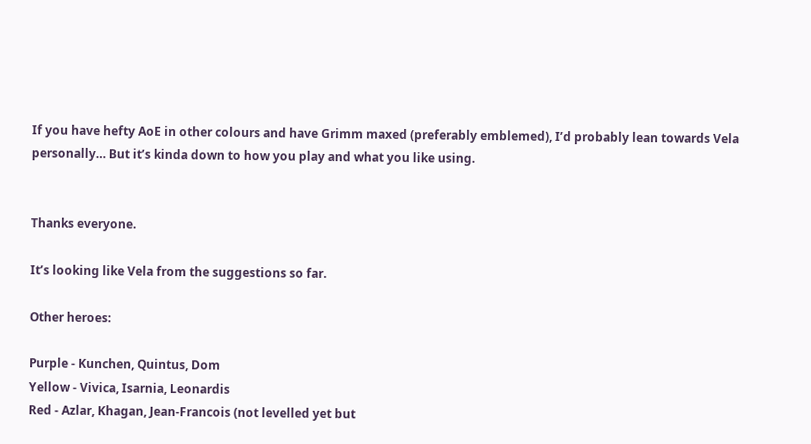If you have hefty AoE in other colours and have Grimm maxed (preferably emblemed), I’d probably lean towards Vela personally… But it’s kinda down to how you play and what you like using.


Thanks everyone.

It’s looking like Vela from the suggestions so far.

Other heroes:

Purple - Kunchen, Quintus, Dom
Yellow - Vivica, Isarnia, Leonardis
Red - Azlar, Khagan, Jean-Francois (not levelled yet but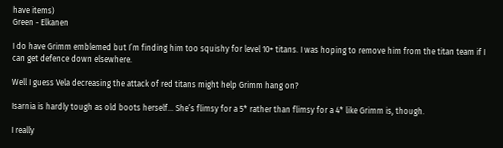have items)
Green - Elkanen

I do have Grimm emblemed but I’m finding him too squishy for level 10+ titans. I was hoping to remove him from the titan team if I can get defence down elsewhere.

Well I guess Vela decreasing the attack of red titans might help Grimm hang on?

Isarnia is hardly tough as old boots herself… She’s flimsy for a 5* rather than flimsy for a 4* like Grimm is, though.

I really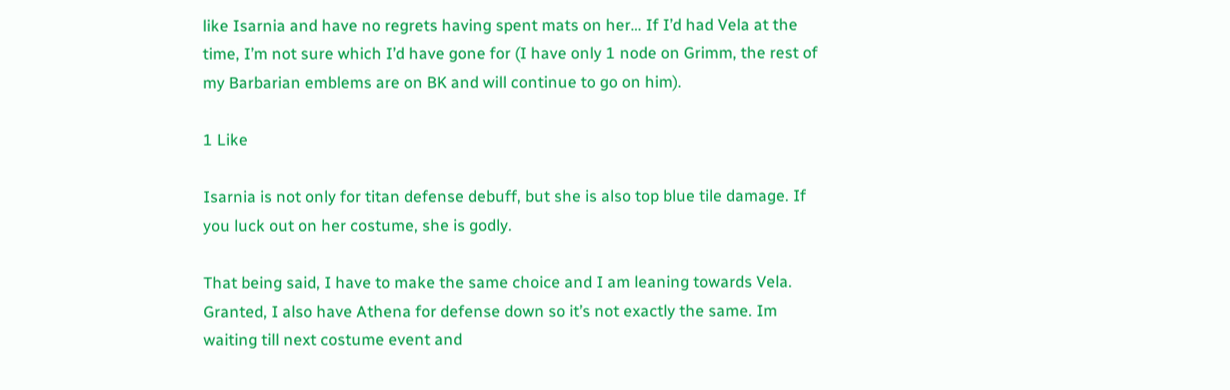like Isarnia and have no regrets having spent mats on her… If I’d had Vela at the time, I’m not sure which I’d have gone for (I have only 1 node on Grimm, the rest of my Barbarian emblems are on BK and will continue to go on him).

1 Like

Isarnia is not only for titan defense debuff, but she is also top blue tile damage. If you luck out on her costume, she is godly.

That being said, I have to make the same choice and I am leaning towards Vela. Granted, I also have Athena for defense down so it’s not exactly the same. Im waiting till next costume event and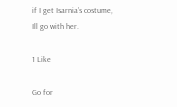if I get Isarnia’s costume, Ill go with her.

1 Like

Go for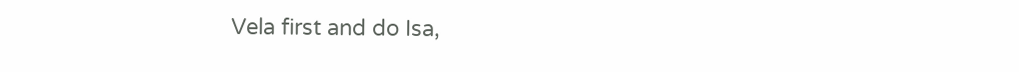Vela first and do Isa,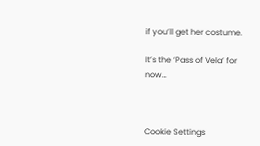if you’ll get her costume.

It’s the ‘Pass of Vela’ for now…



Cookie Settings